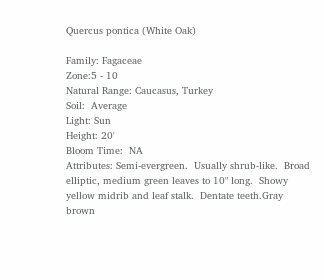Quercus pontica (White Oak)

Family: Fagaceae
Zone:5 - 10
Natural Range: Caucasus, Turkey
Soil:  Average
Light: Sun
Height: 20'
Bloom Time:  NA
Attributes: Semi-evergreen.  Usually shrub-like.  Broad elliptic, medium green leaves to 10" long.  Showy yellow midrib and leaf stalk.  Dentate teeth.Gray brown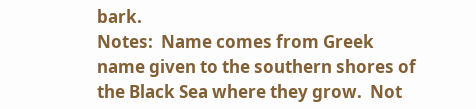bark.
Notes:  Name comes from Greek name given to the southern shores of the Black Sea where they grow.  Not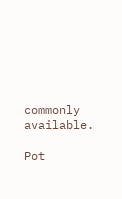commonly available.

Pot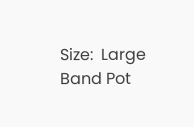Size:  Large Band Pot